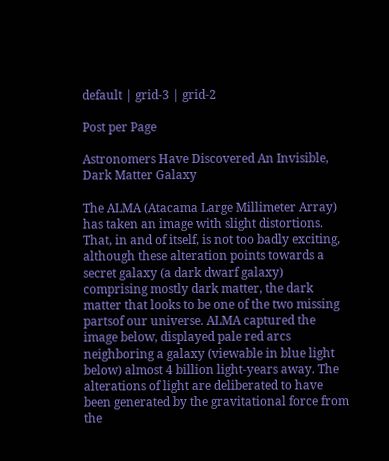default | grid-3 | grid-2

Post per Page

Astronomers Have Discovered An Invisible, Dark Matter Galaxy

The ALMA (Atacama Large Millimeter Array) has taken an image with slight distortions. That, in and of itself, is not too badly exciting, although these alteration points towards a secret galaxy (a dark dwarf galaxy) comprising mostly dark matter, the dark matter that looks to be one of the two missing partsof our universe. ALMA captured the image below, displayed pale red arcs neighboring a galaxy (viewable in blue light below) almost 4 billion light-years away. The alterations of light are deliberated to have been generated by the gravitational force from the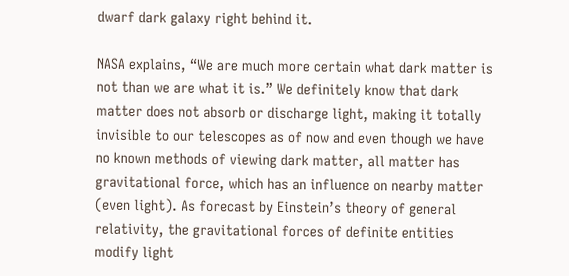dwarf dark galaxy right behind it.

NASA explains, “We are much more certain what dark matter is not than we are what it is.” We definitely know that dark matter does not absorb or discharge light, making it totally invisible to our telescopes as of now and even though we have no known methods of viewing dark matter, all matter has gravitational force, which has an influence on nearby matter (even light). As forecast by Einstein’s theory of general relativity, the gravitational forces of definite entities modify light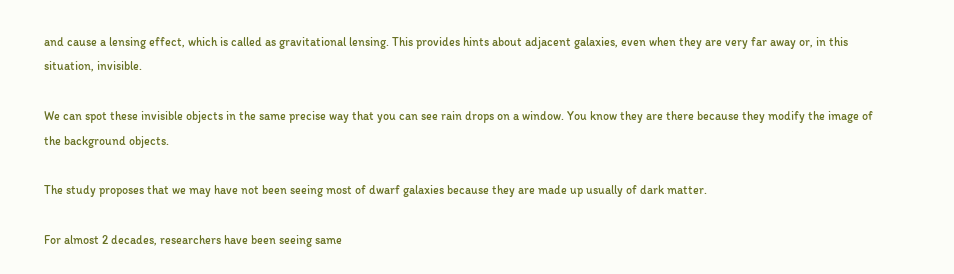and cause a lensing effect, which is called as gravitational lensing. This provides hints about adjacent galaxies, even when they are very far away or, in this situation, invisible.

We can spot these invisible objects in the same precise way that you can see rain drops on a window. You know they are there because they modify the image of the background objects.

The study proposes that we may have not been seeing most of dwarf galaxies because they are made up usually of dark matter.

For almost 2 decades, researchers have been seeing same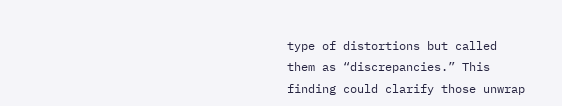type of distortions but called them as “discrepancies.” This finding could clarify those unwrap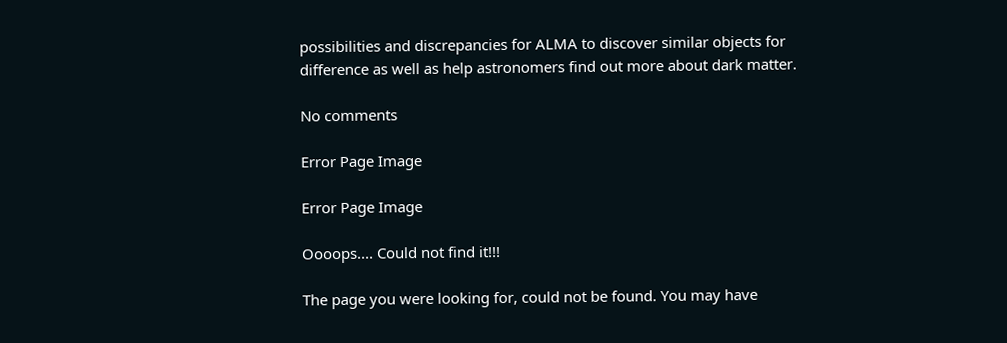possibilities and discrepancies for ALMA to discover similar objects for difference as well as help astronomers find out more about dark matter.

No comments

Error Page Image

Error Page Image

Oooops.... Could not find it!!!

The page you were looking for, could not be found. You may have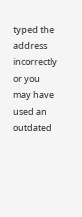typed the address incorrectly or you may have used an outdated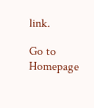link.

Go to Homepage